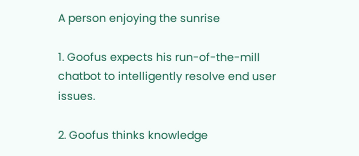A person enjoying the sunrise

1. Goofus expects his run-of-the-mill chatbot to intelligently resolve end user issues.

2. Goofus thinks knowledge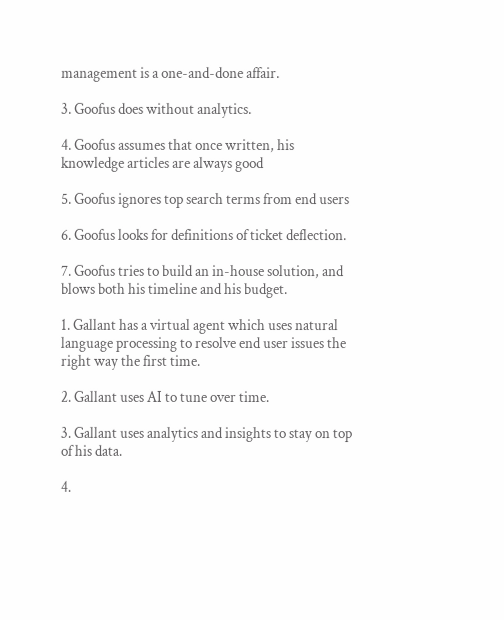management is a one-and-done affair.

3. Goofus does without analytics.

4. Goofus assumes that once written, his knowledge articles are always good

5. Goofus ignores top search terms from end users

6. Goofus looks for definitions of ticket deflection.

7. Goofus tries to build an in-house solution, and blows both his timeline and his budget.

1. Gallant has a virtual agent which uses natural language processing to resolve end user issues the right way the first time.

2. Gallant uses AI to tune over time.

3. Gallant uses analytics and insights to stay on top of his data.

4.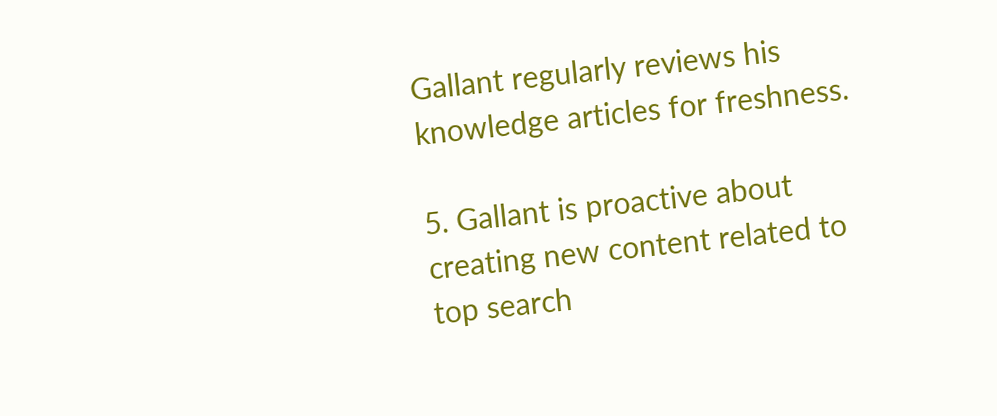Gallant regularly reviews his knowledge articles for freshness.

5. Gallant is proactive about creating new content related to top search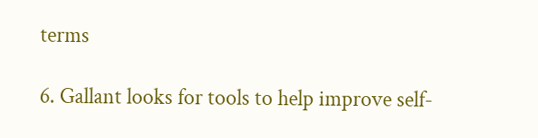terms

6. Gallant looks for tools to help improve self-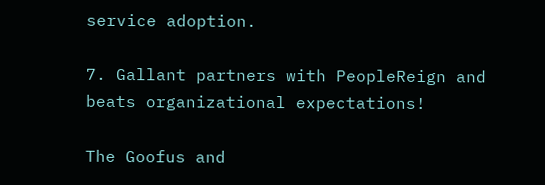service adoption.

7. Gallant partners with PeopleReign and beats organizational expectations!

The Goofus and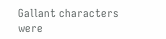Gallant characters were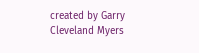created by Garry Cleveland Myers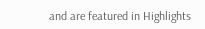and are featured in Highlights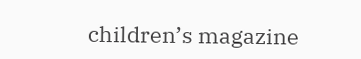children’s magazine